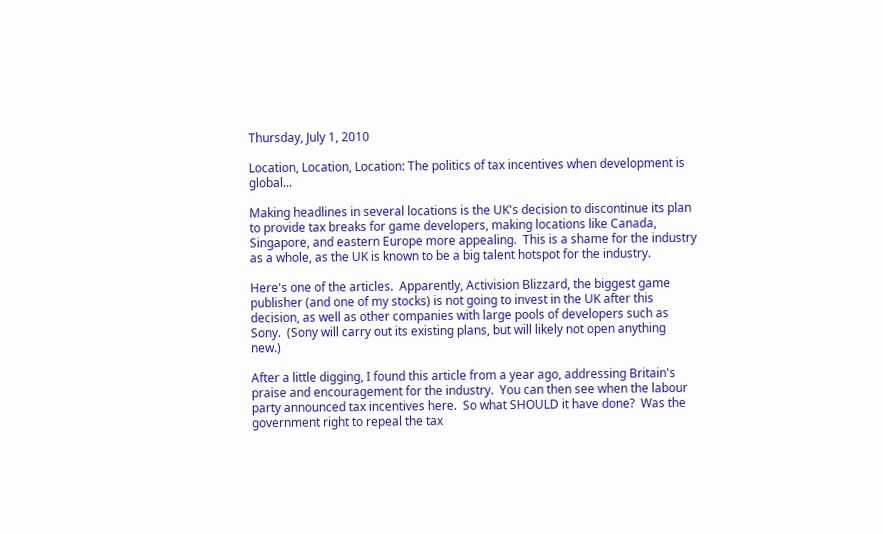Thursday, July 1, 2010

Location, Location, Location: The politics of tax incentives when development is global...

Making headlines in several locations is the UK's decision to discontinue its plan to provide tax breaks for game developers, making locations like Canada, Singapore, and eastern Europe more appealing.  This is a shame for the industry as a whole, as the UK is known to be a big talent hotspot for the industry.

Here's one of the articles.  Apparently, Activision Blizzard, the biggest game publisher (and one of my stocks) is not going to invest in the UK after this decision, as well as other companies with large pools of developers such as Sony.  (Sony will carry out its existing plans, but will likely not open anything new.)

After a little digging, I found this article from a year ago, addressing Britain's praise and encouragement for the industry.  You can then see when the labour party announced tax incentives here.  So what SHOULD it have done?  Was the government right to repeal the tax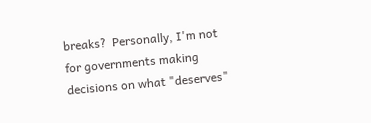breaks?  Personally, I'm not for governments making decisions on what "deserves"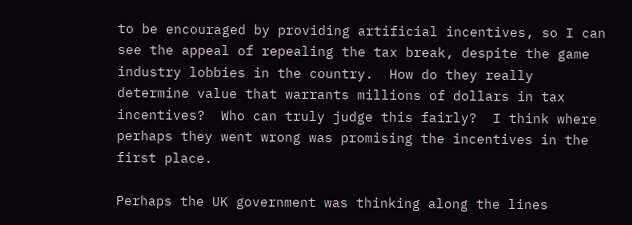to be encouraged by providing artificial incentives, so I can see the appeal of repealing the tax break, despite the game industry lobbies in the country.  How do they really determine value that warrants millions of dollars in tax incentives?  Who can truly judge this fairly?  I think where perhaps they went wrong was promising the incentives in the first place.

Perhaps the UK government was thinking along the lines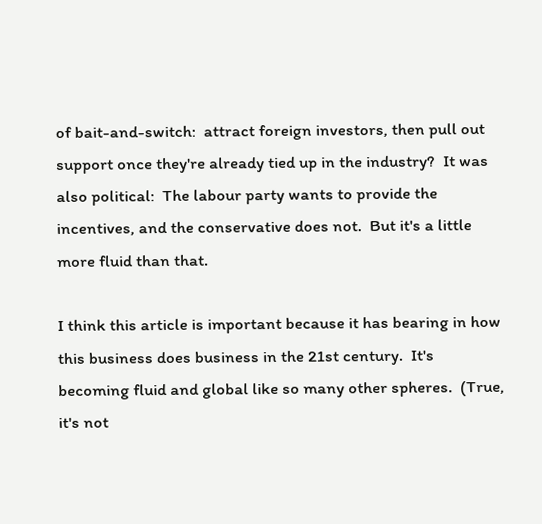of bait-and-switch:  attract foreign investors, then pull out support once they're already tied up in the industry?  It was also political:  The labour party wants to provide the incentives, and the conservative does not.  But it's a little more fluid than that.

I think this article is important because it has bearing in how this business does business in the 21st century.  It's becoming fluid and global like so many other spheres.  (True, it's not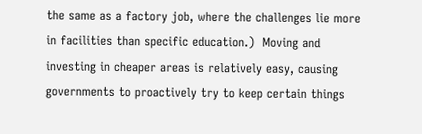the same as a factory job, where the challenges lie more in facilities than specific education.)  Moving and investing in cheaper areas is relatively easy, causing governments to proactively try to keep certain things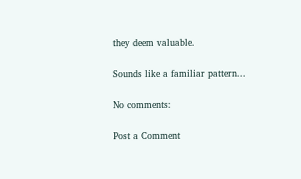they deem valuable.

Sounds like a familiar pattern...

No comments:

Post a Comment